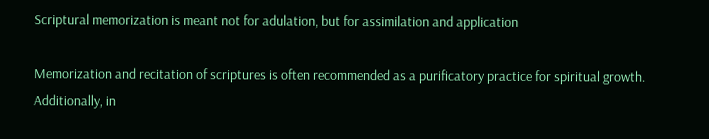Scriptural memorization is meant not for adulation, but for assimilation and application

Memorization and recitation of scriptures is often recommended as a purificatory practice for spiritual growth. Additionally, in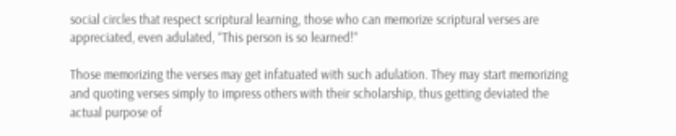social circles that respect scriptural learning, those who can memorize scriptural verses are appreciated, even adulated, “This person is so learned!”

Those memorizing the verses may get infatuated with such adulation. They may start memorizing and quoting verses simply to impress others with their scholarship, thus getting deviated the actual purpose of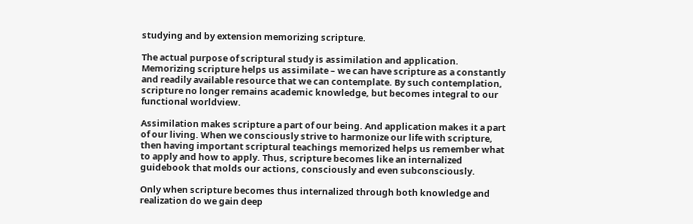studying and by extension memorizing scripture.

The actual purpose of scriptural study is assimilation and application. Memorizing scripture helps us assimilate – we can have scripture as a constantly and readily available resource that we can contemplate. By such contemplation, scripture no longer remains academic knowledge, but becomes integral to our functional worldview.

Assimilation makes scripture a part of our being. And application makes it a part of our living. When we consciously strive to harmonize our life with scripture, then having important scriptural teachings memorized helps us remember what to apply and how to apply. Thus, scripture becomes like an internalized guidebook that molds our actions, consciously and even subconsciously.

Only when scripture becomes thus internalized through both knowledge and realization do we gain deep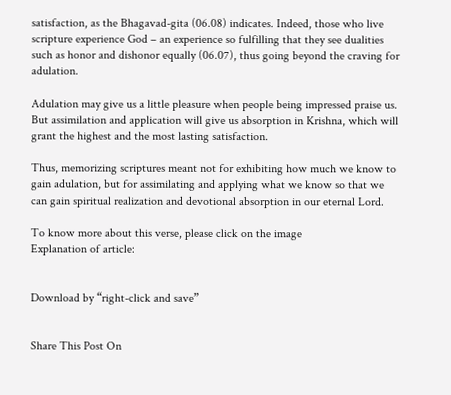satisfaction, as the Bhagavad-gita (06.08) indicates. Indeed, those who live scripture experience God – an experience so fulfilling that they see dualities such as honor and dishonor equally (06.07), thus going beyond the craving for adulation.

Adulation may give us a little pleasure when people being impressed praise us. But assimilation and application will give us absorption in Krishna, which will grant the highest and the most lasting satisfaction.

Thus, memorizing scriptures meant not for exhibiting how much we know to gain adulation, but for assimilating and applying what we know so that we can gain spiritual realization and devotional absorption in our eternal Lord.

To know more about this verse, please click on the image
Explanation of article:


Download by “right-click and save”


Share This Post On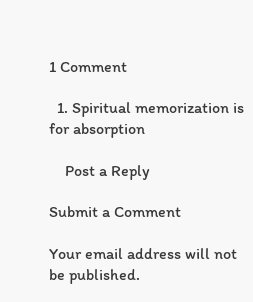1 Comment

  1. Spiritual memorization is for absorption

    Post a Reply

Submit a Comment

Your email address will not be published.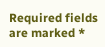Required fields are marked *